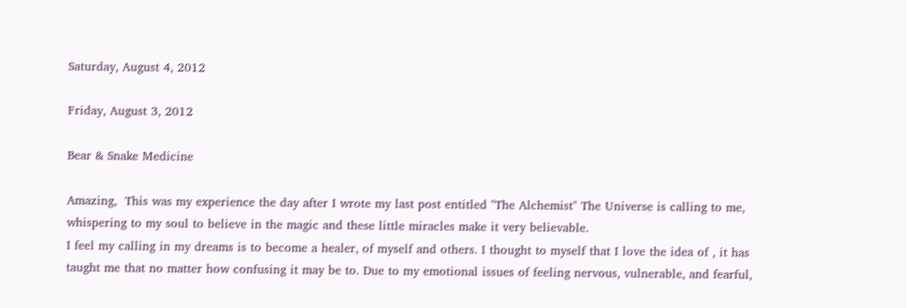Saturday, August 4, 2012

Friday, August 3, 2012

Bear & Snake Medicine

Amazing,  This was my experience the day after I wrote my last post entitled "The Alchemist" The Universe is calling to me, whispering to my soul to believe in the magic and these little miracles make it very believable.
I feel my calling in my dreams is to become a healer, of myself and others. I thought to myself that I love the idea of , it has taught me that no matter how confusing it may be to. Due to my emotional issues of feeling nervous, vulnerable, and fearful,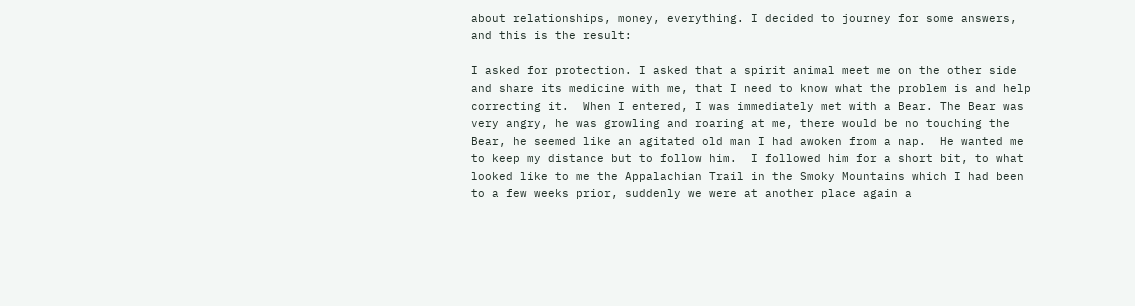about relationships, money, everything. I decided to journey for some answers, and this is the result:

I asked for protection. I asked that a spirit animal meet me on the other side and share its medicine with me, that I need to know what the problem is and help correcting it.  When I entered, I was immediately met with a Bear. The Bear was very angry, he was growling and roaring at me, there would be no touching the Bear, he seemed like an agitated old man I had awoken from a nap.  He wanted me to keep my distance but to follow him.  I followed him for a short bit, to what looked like to me the Appalachian Trail in the Smoky Mountains which I had been to a few weeks prior, suddenly we were at another place again a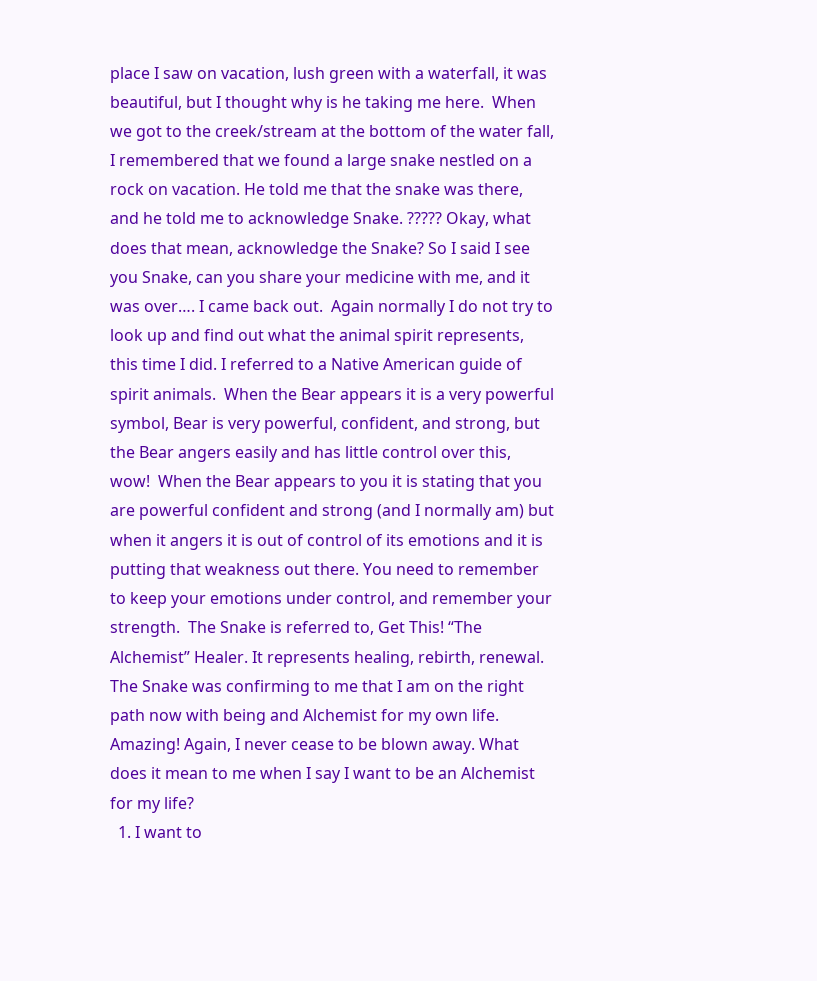place I saw on vacation, lush green with a waterfall, it was beautiful, but I thought why is he taking me here.  When we got to the creek/stream at the bottom of the water fall, I remembered that we found a large snake nestled on a rock on vacation. He told me that the snake was there, and he told me to acknowledge Snake. ????? Okay, what does that mean, acknowledge the Snake? So I said I see you Snake, can you share your medicine with me, and it was over…. I came back out.  Again normally I do not try to look up and find out what the animal spirit represents, this time I did. I referred to a Native American guide of spirit animals.  When the Bear appears it is a very powerful symbol, Bear is very powerful, confident, and strong, but the Bear angers easily and has little control over this, wow!  When the Bear appears to you it is stating that you are powerful confident and strong (and I normally am) but when it angers it is out of control of its emotions and it is putting that weakness out there. You need to remember to keep your emotions under control, and remember your strength.  The Snake is referred to, Get This! “The Alchemist” Healer. It represents healing, rebirth, renewal.  The Snake was confirming to me that I am on the right path now with being and Alchemist for my own life.  Amazing! Again, I never cease to be blown away. What does it mean to me when I say I want to be an Alchemist for my life?
  1. I want to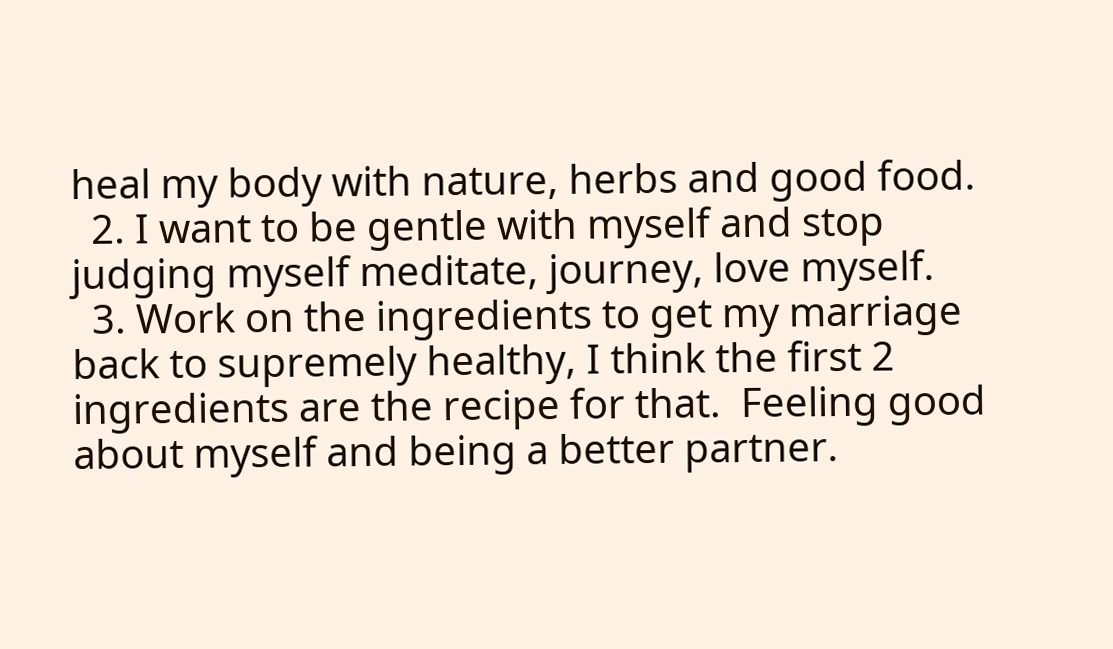heal my body with nature, herbs and good food.
  2. I want to be gentle with myself and stop judging myself meditate, journey, love myself.
  3. Work on the ingredients to get my marriage back to supremely healthy, I think the first 2 ingredients are the recipe for that.  Feeling good about myself and being a better partner.